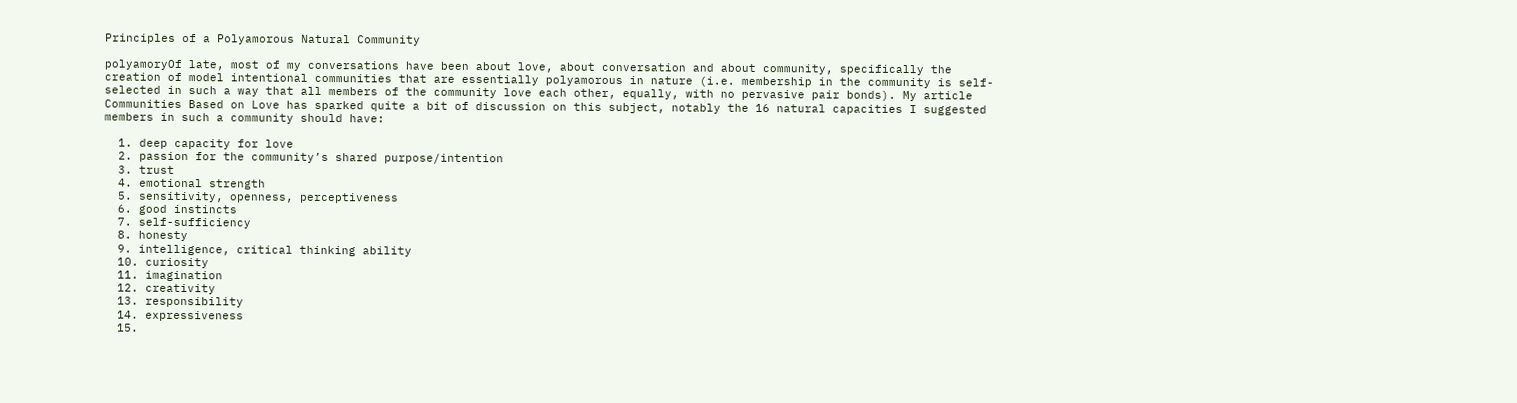Principles of a Polyamorous Natural Community

polyamoryOf late, most of my conversations have been about love, about conversation and about community, specifically the creation of model intentional communities that are essentially polyamorous in nature (i.e. membership in the community is self-selected in such a way that all members of the community love each other, equally, with no pervasive pair bonds). My article Communities Based on Love has sparked quite a bit of discussion on this subject, notably the 16 natural capacities I suggested members in such a community should have:

  1. deep capacity for love
  2. passion for the community’s shared purpose/intention
  3. trust
  4. emotional strength
  5. sensitivity, openness, perceptiveness
  6. good instincts
  7. self-sufficiency
  8. honesty
  9. intelligence, critical thinking ability
  10. curiosity
  11. imagination
  12. creativity
  13. responsibility
  14. expressiveness
  15.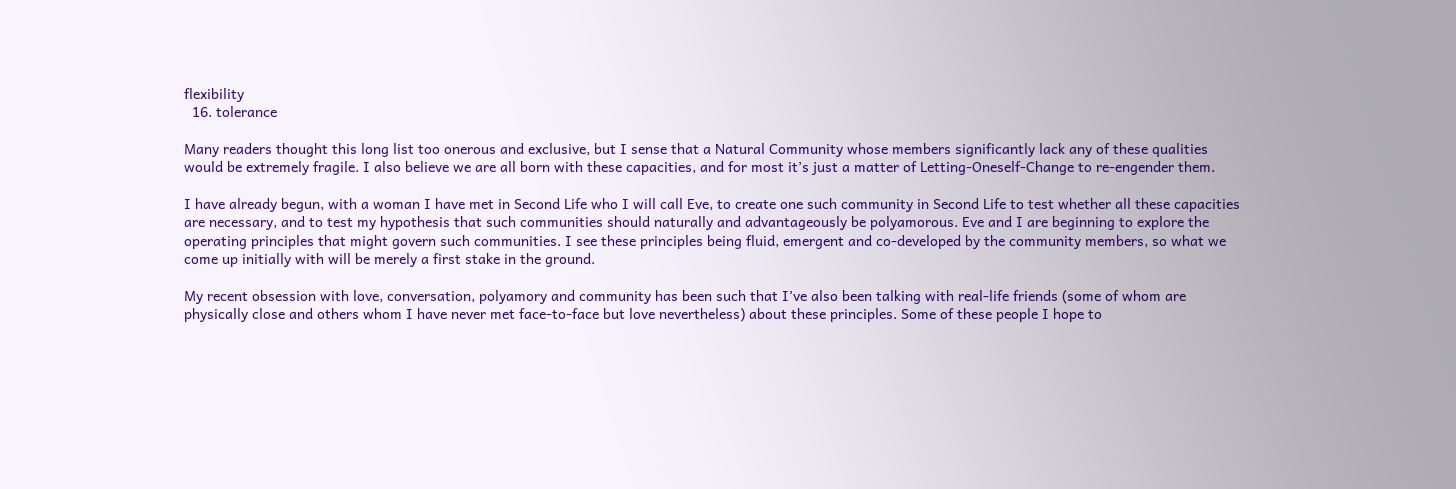flexibility
  16. tolerance

Many readers thought this long list too onerous and exclusive, but I sense that a Natural Community whose members significantly lack any of these qualities would be extremely fragile. I also believe we are all born with these capacities, and for most it’s just a matter of Letting-Oneself-Change to re-engender them.

I have already begun, with a woman I have met in Second Life who I will call Eve, to create one such community in Second Life to test whether all these capacities are necessary, and to test my hypothesis that such communities should naturally and advantageously be polyamorous. Eve and I are beginning to explore the operating principles that might govern such communities. I see these principles being fluid, emergent and co-developed by the community members, so what we come up initially with will be merely a first stake in the ground.

My recent obsession with love, conversation, polyamory and community has been such that I’ve also been talking with real-life friends (some of whom are physically close and others whom I have never met face-to-face but love nevertheless) about these principles. Some of these people I hope to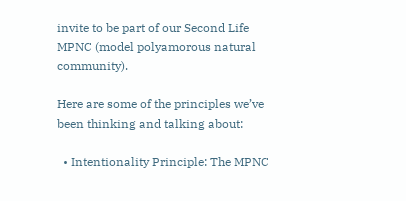invite to be part of our Second Life MPNC (model polyamorous natural community).

Here are some of the principles we’ve been thinking and talking about:

  • Intentionality Principle: The MPNC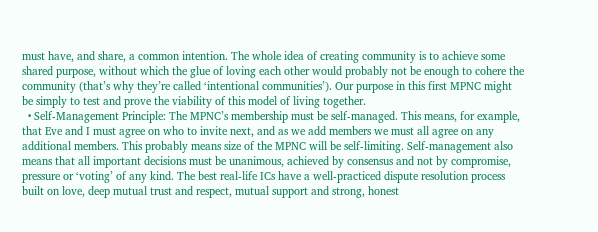must have, and share, a common intention. The whole idea of creating community is to achieve some shared purpose, without which the glue of loving each other would probably not be enough to cohere the community (that’s why they’re called ‘intentional communities’). Our purpose in this first MPNC might be simply to test and prove the viability of this model of living together.
  • Self-Management Principle: The MPNC’s membership must be self-managed. This means, for example, that Eve and I must agree on who to invite next, and as we add members we must all agree on any additional members. This probably means size of the MPNC will be self-limiting. Self-management also means that all important decisions must be unanimous, achieved by consensus and not by compromise, pressure or ‘voting’ of any kind. The best real-life ICs have a well-practiced dispute resolution process built on love, deep mutual trust and respect, mutual support and strong, honest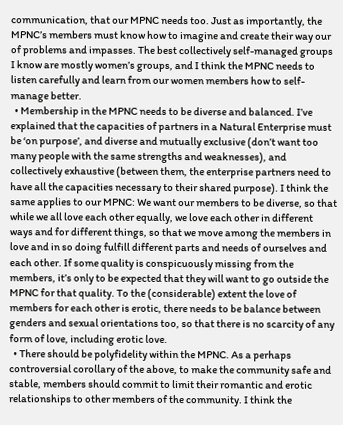communication, that our MPNC needs too. Just as importantly, the MPNC’s members must know how to imagine and create their way our of problems and impasses. The best collectively self-managed groups I know are mostly women’s groups, and I think the MPNC needs to listen carefully and learn from our women members how to self-manage better.
  • Membership in the MPNC needs to be diverse and balanced. I’ve explained that the capacities of partners in a Natural Enterprise must be ‘on purpose’, and diverse and mutually exclusive (don’t want too many people with the same strengths and weaknesses), and collectively exhaustive (between them, the enterprise partners need to have all the capacities necessary to their shared purpose). I think the same applies to our MPNC: We want our members to be diverse, so that while we all love each other equally, we love each other in different ways and for different things, so that we move among the members in love and in so doing fulfill different parts and needs of ourselves and each other. If some quality is conspicuously missing from the members, it’s only to be expected that they will want to go outside the MPNC for that quality. To the (considerable) extent the love of members for each other is erotic, there needs to be balance between genders and sexual orientations too, so that there is no scarcity of any form of love, including erotic love.
  • There should be polyfidelity within the MPNC. As a perhaps controversial corollary of the above, to make the community safe and stable, members should commit to limit their romantic and erotic relationships to other members of the community. I think the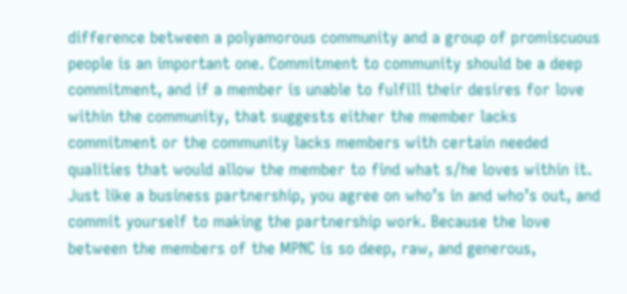difference between a polyamorous community and a group of promiscuous people is an important one. Commitment to community should be a deep commitment, and if a member is unable to fulfill their desires for love within the community, that suggests either the member lacks commitment or the community lacks members with certain needed qualities that would allow the member to find what s/he loves within it. Just like a business partnership, you agree on who’s in and who’s out, and commit yourself to making the partnership work. Because the love between the members of the MPNC is so deep, raw, and generous,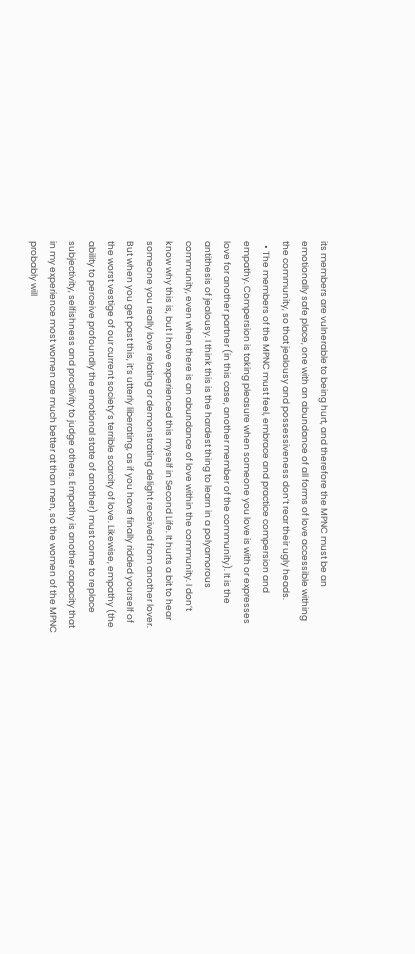its members are vulnerable to being hurt, and therefore the MPNC must be an emotionally safe place, one with an abundance of all forms of love accessible withing the community, so that jealousy and possessiveness don’t rear their ugly heads.
  • The members of the MPNC must feel, embrace and practice compersion and empathy. Compersion is taking pleasure when someone you love is with or expresses love for another partner (in this case, another member of the community). It is the antithesis of jealousy. I think this is the hardest thing to learn in a polyamorous community, even when there is an abundance of love within the community. I don’t know why this is, but I have experienced this myself in Second Life. It hurts a bit to hear someone you really love relating or demonstrating delight received from another lover. But when you get past this, it’s utterly liberating, as if you have finally ridded yourself of the worst vestige of our current society’s terrible scarcity of love. Likewise, empathy (the ability to perceive profoundly the emotional state of another) must come to replace subjectivity, selfishness and proclivity to judge others. Empathy is another capacity that in my experience most women are much better at than men, so the women of the MPNC probably will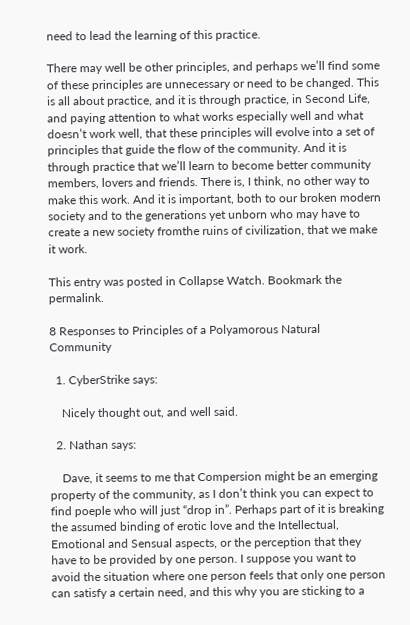need to lead the learning of this practice.

There may well be other principles, and perhaps we’ll find some of these principles are unnecessary or need to be changed. This is all about practice, and it is through practice, in Second Life, and paying attention to what works especially well and what doesn’t work well, that these principles will evolve into a set of principles that guide the flow of the community. And it is through practice that we’ll learn to become better community members, lovers and friends. There is, I think, no other way to make this work. And it is important, both to our broken modern society and to the generations yet unborn who may have to create a new society fromthe ruins of civilization, that we make it work.

This entry was posted in Collapse Watch. Bookmark the permalink.

8 Responses to Principles of a Polyamorous Natural Community

  1. CyberStrike says:

    Nicely thought out, and well said.

  2. Nathan says:

    Dave, it seems to me that Compersion might be an emerging property of the community, as I don’t think you can expect to find poeple who will just “drop in”. Perhaps part of it is breaking the assumed binding of erotic love and the Intellectual, Emotional and Sensual aspects, or the perception that they have to be provided by one person. I suppose you want to avoid the situation where one person feels that only one person can satisfy a certain need, and this why you are sticking to a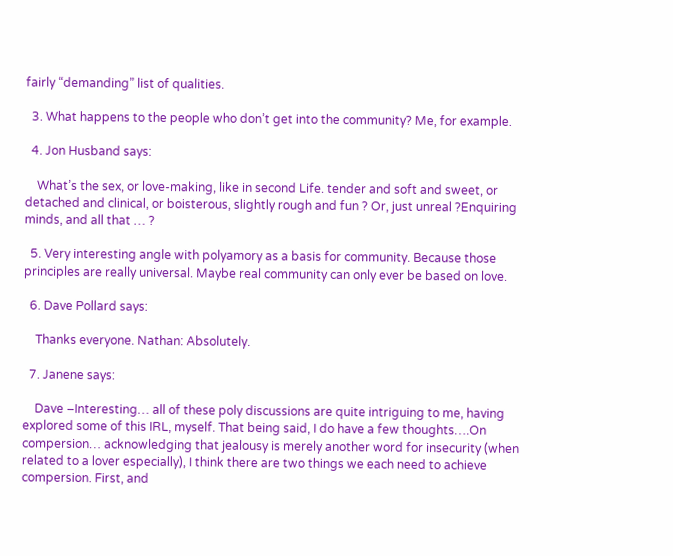fairly “demanding” list of qualities.

  3. What happens to the people who don’t get into the community? Me, for example.

  4. Jon Husband says:

    What’s the sex, or love-making, like in second Life. tender and soft and sweet, or detached and clinical, or boisterous, slightly rough and fun ? Or, just unreal ?Enquiring minds, and all that … ?

  5. Very interesting angle with polyamory as a basis for community. Because those principles are really universal. Maybe real community can only ever be based on love.

  6. Dave Pollard says:

    Thanks everyone. Nathan: Absolutely.

  7. Janene says:

    Dave –Interesting… all of these poly discussions are quite intriguing to me, having explored some of this IRL, myself. That being said, I do have a few thoughts….On compersion… acknowledging that jealousy is merely another word for insecurity (when related to a lover especially), I think there are two things we each need to achieve compersion. First, and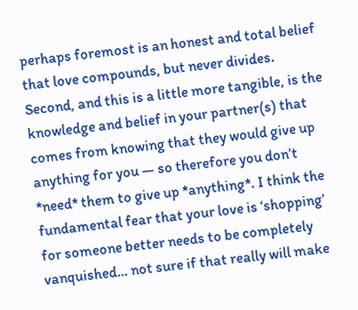perhaps foremost is an honest and total belief that love compounds, but never divides. Second, and this is a little more tangible, is the knowledge and belief in your partner(s) that comes from knowing that they would give up anything for you — so therefore you don’t *need* them to give up *anything*. I think the fundamental fear that your love is ‘shopping’ for someone better needs to be completely vanquished… not sure if that really will make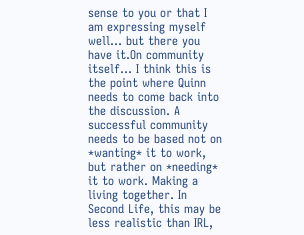sense to you or that I am expressing myself well… but there you have it.On community itself… I think this is the point where Quinn needs to come back into the discussion. A successful community needs to be based not on *wanting* it to work, but rather on *needing* it to work. Making a living together. In Second Life, this may be less realistic than IRL,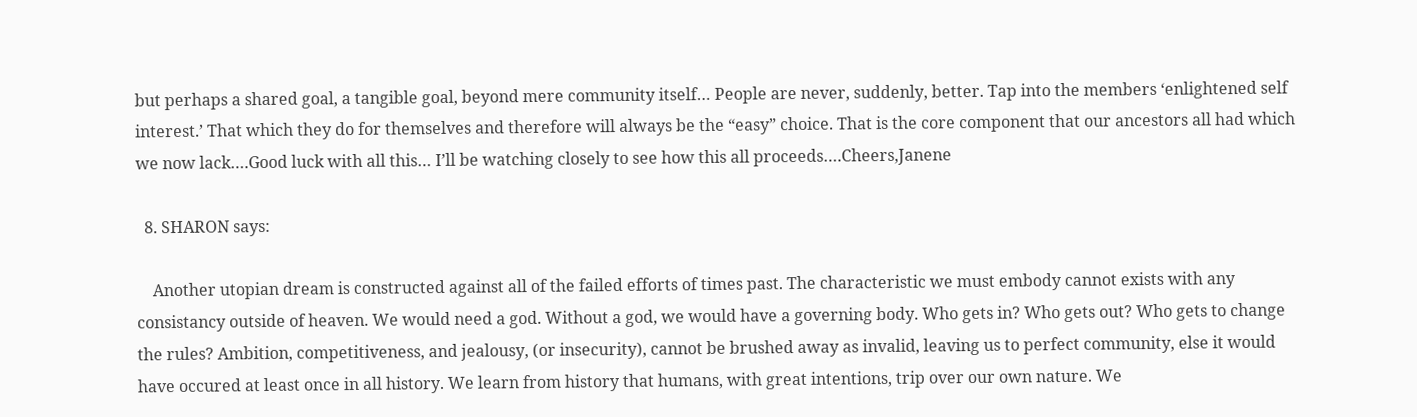but perhaps a shared goal, a tangible goal, beyond mere community itself… People are never, suddenly, better. Tap into the members ‘enlightened self interest.’ That which they do for themselves and therefore will always be the “easy” choice. That is the core component that our ancestors all had which we now lack….Good luck with all this… I’ll be watching closely to see how this all proceeds….Cheers,Janene

  8. SHARON says:

    Another utopian dream is constructed against all of the failed efforts of times past. The characteristic we must embody cannot exists with any consistancy outside of heaven. We would need a god. Without a god, we would have a governing body. Who gets in? Who gets out? Who gets to change the rules? Ambition, competitiveness, and jealousy, (or insecurity), cannot be brushed away as invalid, leaving us to perfect community, else it would have occured at least once in all history. We learn from history that humans, with great intentions, trip over our own nature. We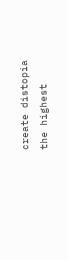create distopia the highest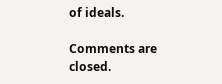of ideals.

Comments are closed.